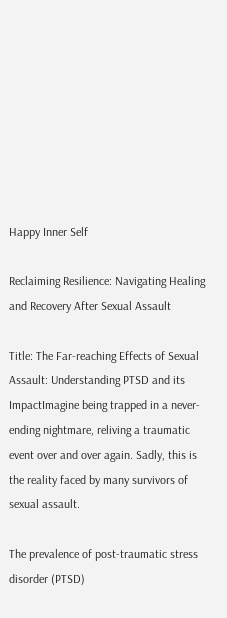Happy Inner Self

Reclaiming Resilience: Navigating Healing and Recovery After Sexual Assault

Title: The Far-reaching Effects of Sexual Assault: Understanding PTSD and its ImpactImagine being trapped in a never-ending nightmare, reliving a traumatic event over and over again. Sadly, this is the reality faced by many survivors of sexual assault.

The prevalence of post-traumatic stress disorder (PTSD)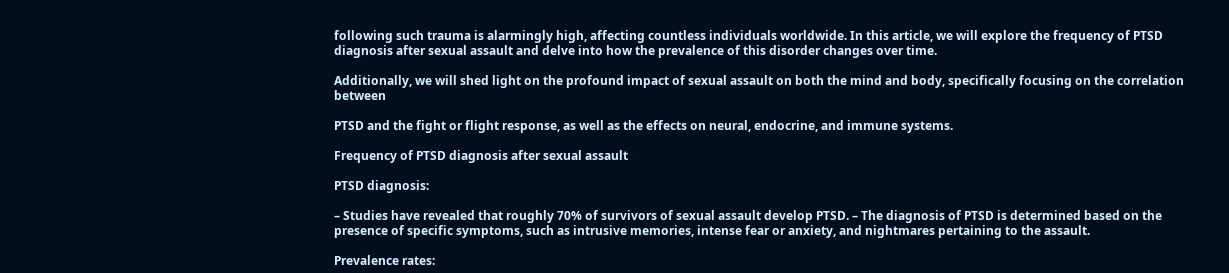following such trauma is alarmingly high, affecting countless individuals worldwide. In this article, we will explore the frequency of PTSD diagnosis after sexual assault and delve into how the prevalence of this disorder changes over time.

Additionally, we will shed light on the profound impact of sexual assault on both the mind and body, specifically focusing on the correlation between

PTSD and the fight or flight response, as well as the effects on neural, endocrine, and immune systems.

Frequency of PTSD diagnosis after sexual assault

PTSD diagnosis:

– Studies have revealed that roughly 70% of survivors of sexual assault develop PTSD. – The diagnosis of PTSD is determined based on the presence of specific symptoms, such as intrusive memories, intense fear or anxiety, and nightmares pertaining to the assault.

Prevalence rates: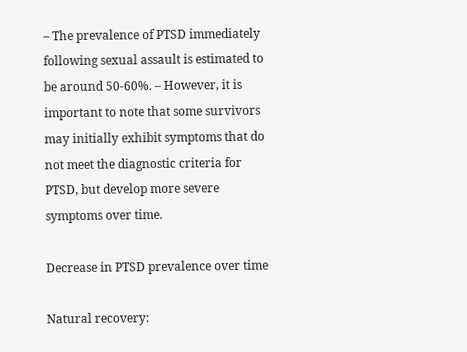– The prevalence of PTSD immediately following sexual assault is estimated to be around 50-60%. – However, it is important to note that some survivors may initially exhibit symptoms that do not meet the diagnostic criteria for PTSD, but develop more severe symptoms over time.

Decrease in PTSD prevalence over time

Natural recovery: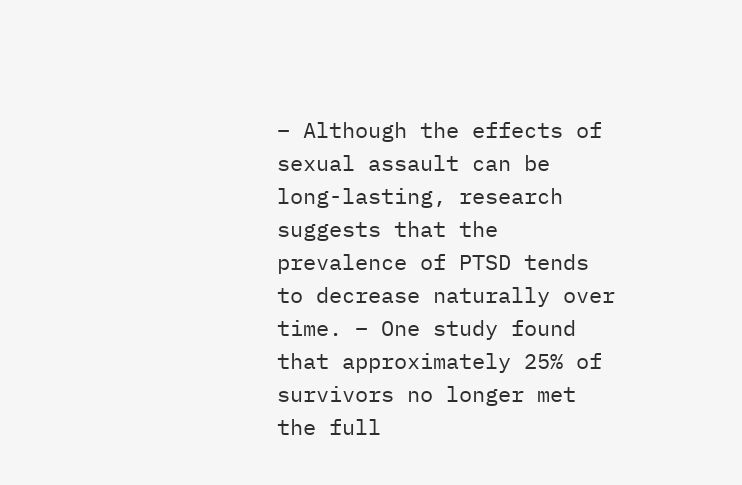– Although the effects of sexual assault can be long-lasting, research suggests that the prevalence of PTSD tends to decrease naturally over time. – One study found that approximately 25% of survivors no longer met the full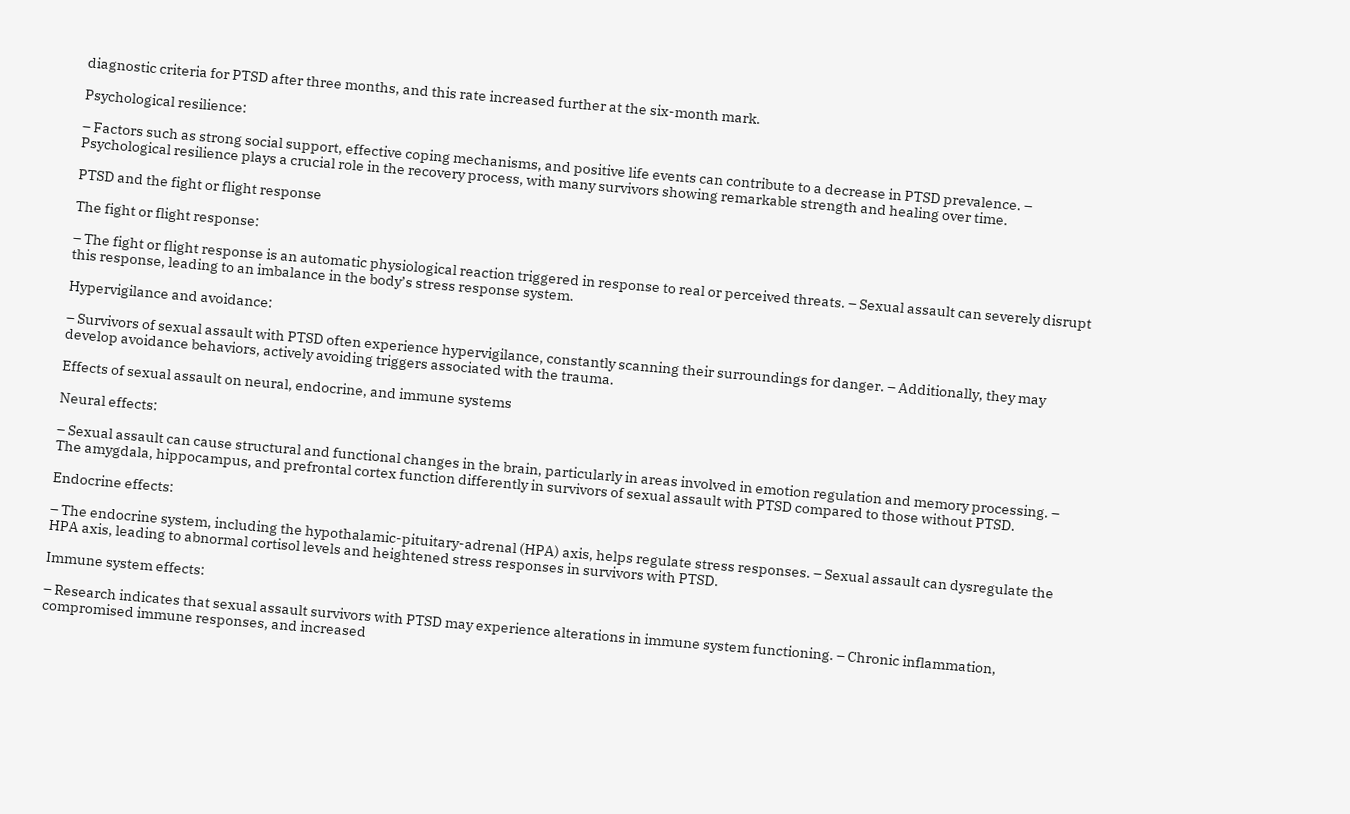diagnostic criteria for PTSD after three months, and this rate increased further at the six-month mark.

Psychological resilience:

– Factors such as strong social support, effective coping mechanisms, and positive life events can contribute to a decrease in PTSD prevalence. – Psychological resilience plays a crucial role in the recovery process, with many survivors showing remarkable strength and healing over time.

PTSD and the fight or flight response

The fight or flight response:

– The fight or flight response is an automatic physiological reaction triggered in response to real or perceived threats. – Sexual assault can severely disrupt this response, leading to an imbalance in the body’s stress response system.

Hypervigilance and avoidance:

– Survivors of sexual assault with PTSD often experience hypervigilance, constantly scanning their surroundings for danger. – Additionally, they may develop avoidance behaviors, actively avoiding triggers associated with the trauma.

Effects of sexual assault on neural, endocrine, and immune systems

Neural effects:

– Sexual assault can cause structural and functional changes in the brain, particularly in areas involved in emotion regulation and memory processing. – The amygdala, hippocampus, and prefrontal cortex function differently in survivors of sexual assault with PTSD compared to those without PTSD.

Endocrine effects:

– The endocrine system, including the hypothalamic-pituitary-adrenal (HPA) axis, helps regulate stress responses. – Sexual assault can dysregulate the HPA axis, leading to abnormal cortisol levels and heightened stress responses in survivors with PTSD.

Immune system effects:

– Research indicates that sexual assault survivors with PTSD may experience alterations in immune system functioning. – Chronic inflammation, compromised immune responses, and increased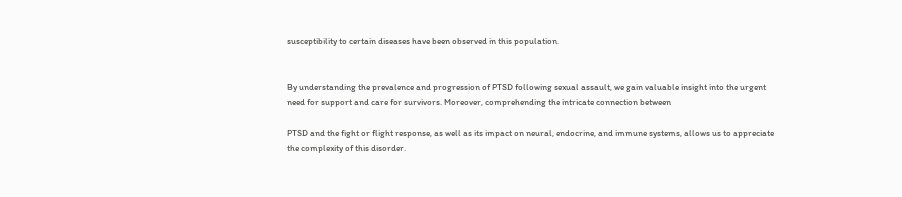susceptibility to certain diseases have been observed in this population.


By understanding the prevalence and progression of PTSD following sexual assault, we gain valuable insight into the urgent need for support and care for survivors. Moreover, comprehending the intricate connection between

PTSD and the fight or flight response, as well as its impact on neural, endocrine, and immune systems, allows us to appreciate the complexity of this disorder.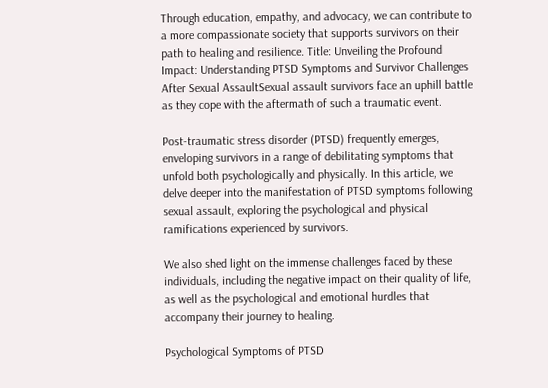Through education, empathy, and advocacy, we can contribute to a more compassionate society that supports survivors on their path to healing and resilience. Title: Unveiling the Profound Impact: Understanding PTSD Symptoms and Survivor Challenges After Sexual AssaultSexual assault survivors face an uphill battle as they cope with the aftermath of such a traumatic event.

Post-traumatic stress disorder (PTSD) frequently emerges, enveloping survivors in a range of debilitating symptoms that unfold both psychologically and physically. In this article, we delve deeper into the manifestation of PTSD symptoms following sexual assault, exploring the psychological and physical ramifications experienced by survivors.

We also shed light on the immense challenges faced by these individuals, including the negative impact on their quality of life, as well as the psychological and emotional hurdles that accompany their journey to healing.

Psychological Symptoms of PTSD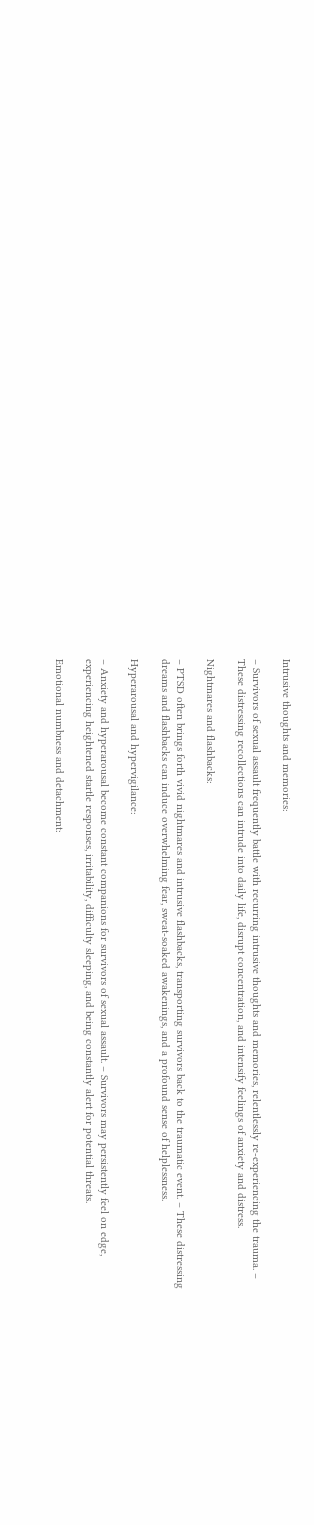Intrusive thoughts and memories:

– Survivors of sexual assault frequently battle with recurring intrusive thoughts and memories, relentlessly re-experiencing the trauma. – These distressing recollections can intrude into daily life, disrupt concentration, and intensify feelings of anxiety and distress.

Nightmares and flashbacks:

– PTSD often brings forth vivid nightmares and intrusive flashbacks, transporting survivors back to the traumatic event. – These distressing dreams and flashbacks can induce overwhelming fear, sweat-soaked awakenings, and a profound sense of helplessness.

Hyperarousal and hypervigilance:

– Anxiety and hyperarousal become constant companions for survivors of sexual assault. – Survivors may persistently feel on edge, experiencing heightened startle responses, irritability, difficulty sleeping, and being constantly alert for potential threats.

Emotional numbness and detachment: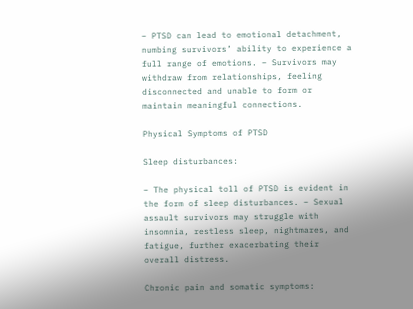– PTSD can lead to emotional detachment, numbing survivors’ ability to experience a full range of emotions. – Survivors may withdraw from relationships, feeling disconnected and unable to form or maintain meaningful connections.

Physical Symptoms of PTSD

Sleep disturbances:

– The physical toll of PTSD is evident in the form of sleep disturbances. – Sexual assault survivors may struggle with insomnia, restless sleep, nightmares, and fatigue, further exacerbating their overall distress.

Chronic pain and somatic symptoms: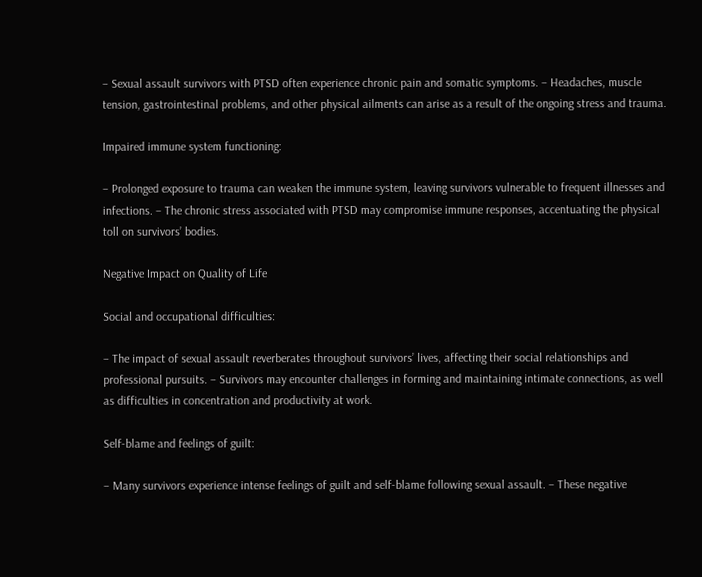– Sexual assault survivors with PTSD often experience chronic pain and somatic symptoms. – Headaches, muscle tension, gastrointestinal problems, and other physical ailments can arise as a result of the ongoing stress and trauma.

Impaired immune system functioning:

– Prolonged exposure to trauma can weaken the immune system, leaving survivors vulnerable to frequent illnesses and infections. – The chronic stress associated with PTSD may compromise immune responses, accentuating the physical toll on survivors’ bodies.

Negative Impact on Quality of Life

Social and occupational difficulties:

– The impact of sexual assault reverberates throughout survivors’ lives, affecting their social relationships and professional pursuits. – Survivors may encounter challenges in forming and maintaining intimate connections, as well as difficulties in concentration and productivity at work.

Self-blame and feelings of guilt:

– Many survivors experience intense feelings of guilt and self-blame following sexual assault. – These negative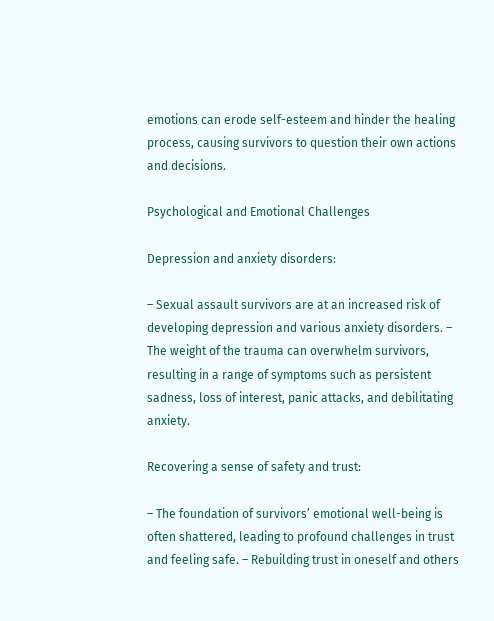emotions can erode self-esteem and hinder the healing process, causing survivors to question their own actions and decisions.

Psychological and Emotional Challenges

Depression and anxiety disorders:

– Sexual assault survivors are at an increased risk of developing depression and various anxiety disorders. – The weight of the trauma can overwhelm survivors, resulting in a range of symptoms such as persistent sadness, loss of interest, panic attacks, and debilitating anxiety.

Recovering a sense of safety and trust:

– The foundation of survivors’ emotional well-being is often shattered, leading to profound challenges in trust and feeling safe. – Rebuilding trust in oneself and others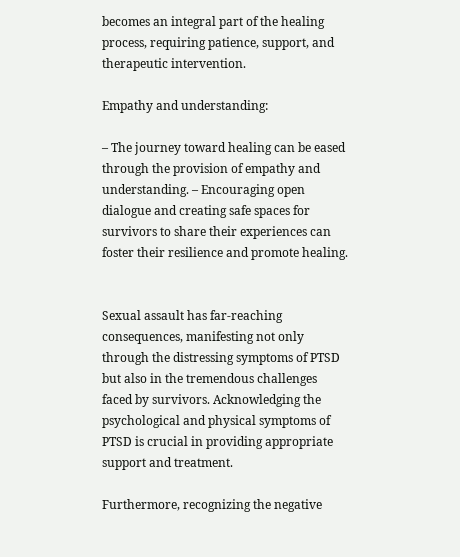becomes an integral part of the healing process, requiring patience, support, and therapeutic intervention.

Empathy and understanding:

– The journey toward healing can be eased through the provision of empathy and understanding. – Encouraging open dialogue and creating safe spaces for survivors to share their experiences can foster their resilience and promote healing.


Sexual assault has far-reaching consequences, manifesting not only through the distressing symptoms of PTSD but also in the tremendous challenges faced by survivors. Acknowledging the psychological and physical symptoms of PTSD is crucial in providing appropriate support and treatment.

Furthermore, recognizing the negative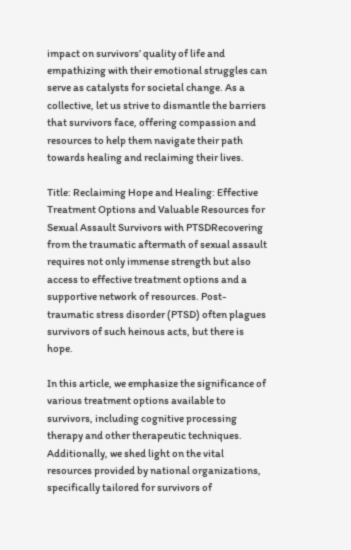impact on survivors’ quality of life and empathizing with their emotional struggles can serve as catalysts for societal change. As a collective, let us strive to dismantle the barriers that survivors face, offering compassion and resources to help them navigate their path towards healing and reclaiming their lives.

Title: Reclaiming Hope and Healing: Effective Treatment Options and Valuable Resources for Sexual Assault Survivors with PTSDRecovering from the traumatic aftermath of sexual assault requires not only immense strength but also access to effective treatment options and a supportive network of resources. Post-traumatic stress disorder (PTSD) often plagues survivors of such heinous acts, but there is hope.

In this article, we emphasize the significance of various treatment options available to survivors, including cognitive processing therapy and other therapeutic techniques. Additionally, we shed light on the vital resources provided by national organizations, specifically tailored for survivors of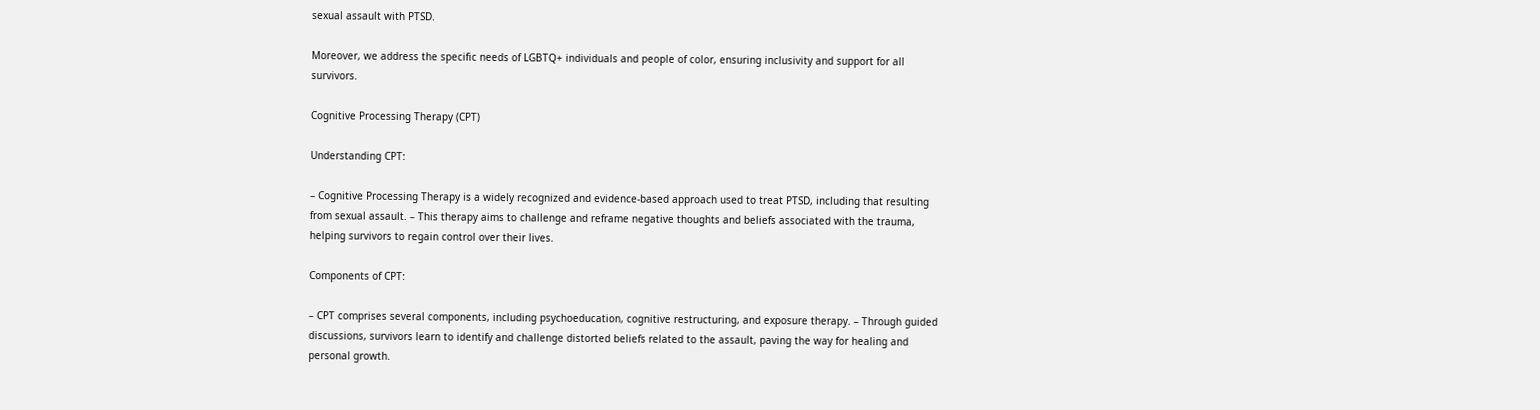sexual assault with PTSD.

Moreover, we address the specific needs of LGBTQ+ individuals and people of color, ensuring inclusivity and support for all survivors.

Cognitive Processing Therapy (CPT)

Understanding CPT:

– Cognitive Processing Therapy is a widely recognized and evidence-based approach used to treat PTSD, including that resulting from sexual assault. – This therapy aims to challenge and reframe negative thoughts and beliefs associated with the trauma, helping survivors to regain control over their lives.

Components of CPT:

– CPT comprises several components, including psychoeducation, cognitive restructuring, and exposure therapy. – Through guided discussions, survivors learn to identify and challenge distorted beliefs related to the assault, paving the way for healing and personal growth.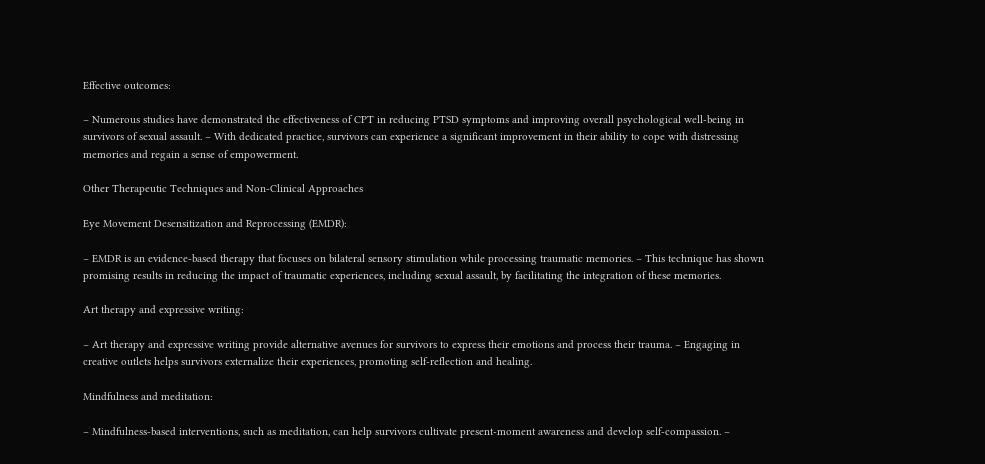Effective outcomes:

– Numerous studies have demonstrated the effectiveness of CPT in reducing PTSD symptoms and improving overall psychological well-being in survivors of sexual assault. – With dedicated practice, survivors can experience a significant improvement in their ability to cope with distressing memories and regain a sense of empowerment.

Other Therapeutic Techniques and Non-Clinical Approaches

Eye Movement Desensitization and Reprocessing (EMDR):

– EMDR is an evidence-based therapy that focuses on bilateral sensory stimulation while processing traumatic memories. – This technique has shown promising results in reducing the impact of traumatic experiences, including sexual assault, by facilitating the integration of these memories.

Art therapy and expressive writing:

– Art therapy and expressive writing provide alternative avenues for survivors to express their emotions and process their trauma. – Engaging in creative outlets helps survivors externalize their experiences, promoting self-reflection and healing.

Mindfulness and meditation:

– Mindfulness-based interventions, such as meditation, can help survivors cultivate present-moment awareness and develop self-compassion. –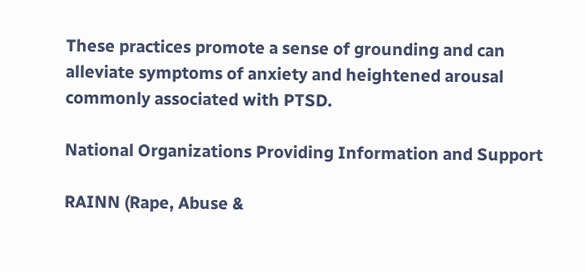These practices promote a sense of grounding and can alleviate symptoms of anxiety and heightened arousal commonly associated with PTSD.

National Organizations Providing Information and Support

RAINN (Rape, Abuse &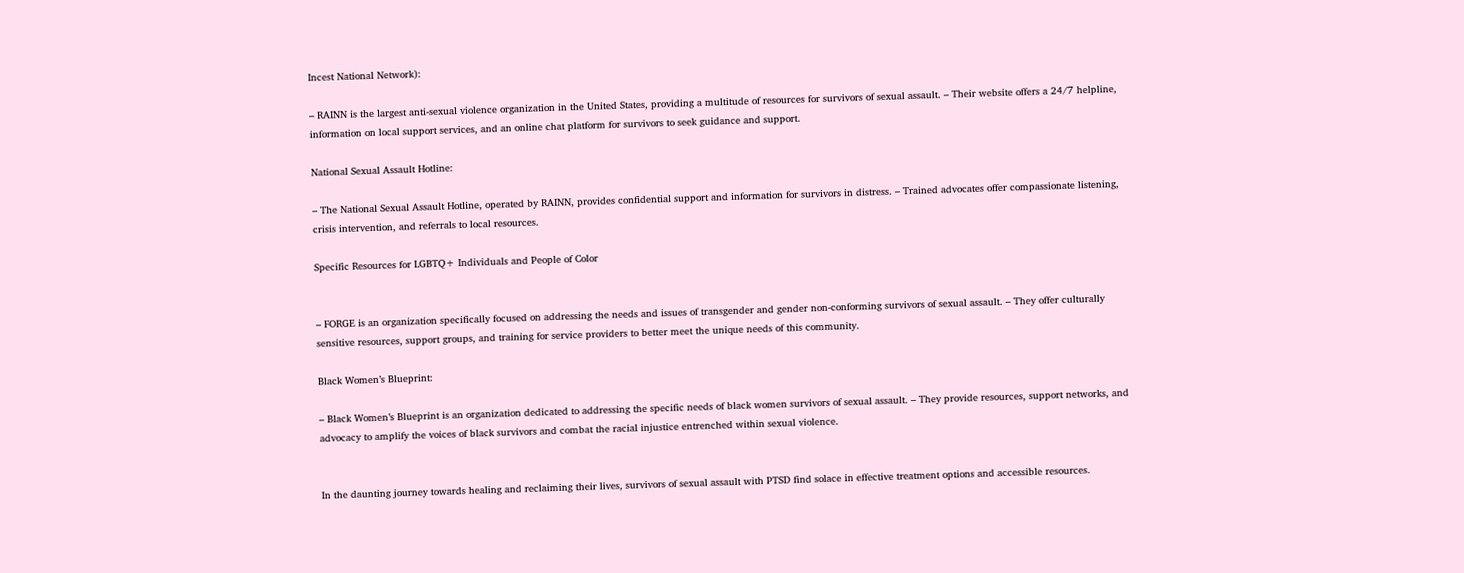Incest National Network):

– RAINN is the largest anti-sexual violence organization in the United States, providing a multitude of resources for survivors of sexual assault. – Their website offers a 24/7 helpline, information on local support services, and an online chat platform for survivors to seek guidance and support.

National Sexual Assault Hotline:

– The National Sexual Assault Hotline, operated by RAINN, provides confidential support and information for survivors in distress. – Trained advocates offer compassionate listening, crisis intervention, and referrals to local resources.

Specific Resources for LGBTQ+ Individuals and People of Color


– FORGE is an organization specifically focused on addressing the needs and issues of transgender and gender non-conforming survivors of sexual assault. – They offer culturally sensitive resources, support groups, and training for service providers to better meet the unique needs of this community.

Black Women’s Blueprint:

– Black Women’s Blueprint is an organization dedicated to addressing the specific needs of black women survivors of sexual assault. – They provide resources, support networks, and advocacy to amplify the voices of black survivors and combat the racial injustice entrenched within sexual violence.


In the daunting journey towards healing and reclaiming their lives, survivors of sexual assault with PTSD find solace in effective treatment options and accessible resources.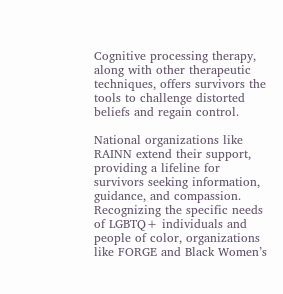Cognitive processing therapy, along with other therapeutic techniques, offers survivors the tools to challenge distorted beliefs and regain control.

National organizations like RAINN extend their support, providing a lifeline for survivors seeking information, guidance, and compassion. Recognizing the specific needs of LGBTQ+ individuals and people of color, organizations like FORGE and Black Women’s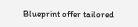Blueprint offer tailored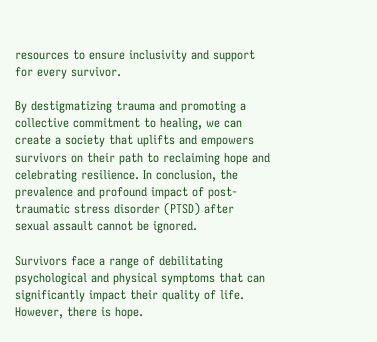resources to ensure inclusivity and support for every survivor.

By destigmatizing trauma and promoting a collective commitment to healing, we can create a society that uplifts and empowers survivors on their path to reclaiming hope and celebrating resilience. In conclusion, the prevalence and profound impact of post-traumatic stress disorder (PTSD) after sexual assault cannot be ignored.

Survivors face a range of debilitating psychological and physical symptoms that can significantly impact their quality of life. However, there is hope.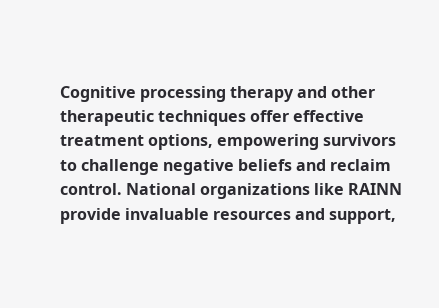Cognitive processing therapy and other therapeutic techniques offer effective treatment options, empowering survivors to challenge negative beliefs and reclaim control. National organizations like RAINN provide invaluable resources and support,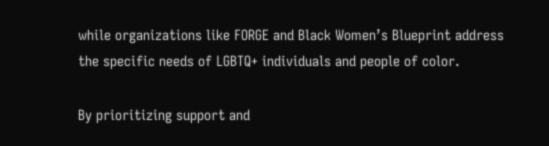while organizations like FORGE and Black Women’s Blueprint address the specific needs of LGBTQ+ individuals and people of color.

By prioritizing support and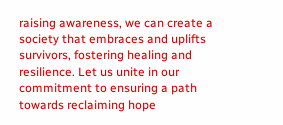raising awareness, we can create a society that embraces and uplifts survivors, fostering healing and resilience. Let us unite in our commitment to ensuring a path towards reclaiming hope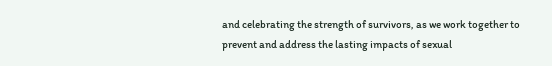and celebrating the strength of survivors, as we work together to prevent and address the lasting impacts of sexual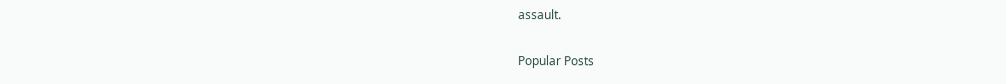assault.

Popular Posts